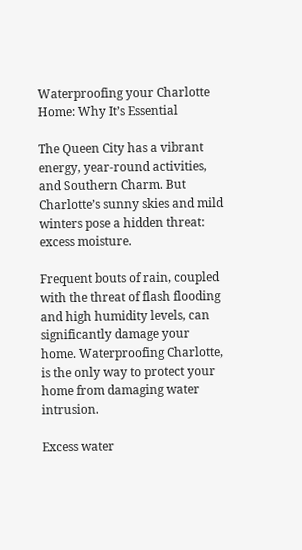Waterproofing your Charlotte Home: Why It’s Essential

The Queen City has a vibrant energy, year-round activities, and Southern Charm. But Charlotte’s sunny skies and mild winters pose a hidden threat: excess moisture.

Frequent bouts of rain, coupled with the threat of flash flooding and high humidity levels, can significantly damage your home. Waterproofing Charlotte, is the only way to protect your home from damaging water intrusion.

Excess water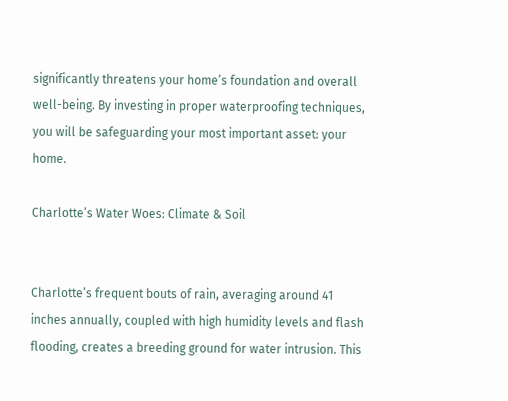significantly threatens your home’s foundation and overall well-being. By investing in proper waterproofing techniques, you will be safeguarding your most important asset: your home.

Charlotte’s Water Woes: Climate & Soil


Charlotte’s frequent bouts of rain, averaging around 41 inches annually, coupled with high humidity levels and flash flooding, creates a breeding ground for water intrusion. This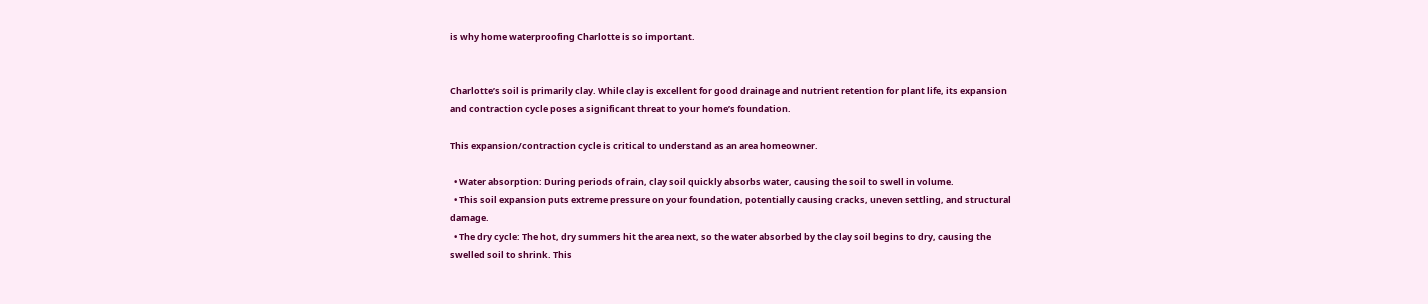is why home waterproofing Charlotte is so important.


Charlotte’s soil is primarily clay. While clay is excellent for good drainage and nutrient retention for plant life, its expansion and contraction cycle poses a significant threat to your home’s foundation.

This expansion/contraction cycle is critical to understand as an area homeowner.

  • Water absorption: During periods of rain, clay soil quickly absorbs water, causing the soil to swell in volume.
  • This soil expansion puts extreme pressure on your foundation, potentially causing cracks, uneven settling, and structural damage.
  • The dry cycle: The hot, dry summers hit the area next, so the water absorbed by the clay soil begins to dry, causing the swelled soil to shrink. This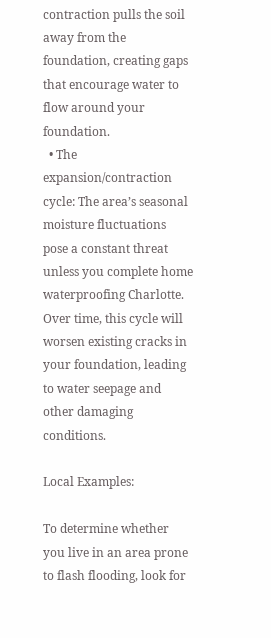contraction pulls the soil away from the foundation, creating gaps that encourage water to flow around your foundation.
  • The expansion/contraction cycle: The area’s seasonal moisture fluctuations pose a constant threat unless you complete home waterproofing Charlotte. Over time, this cycle will worsen existing cracks in your foundation, leading to water seepage and other damaging conditions.

Local Examples:

To determine whether you live in an area prone to flash flooding, look for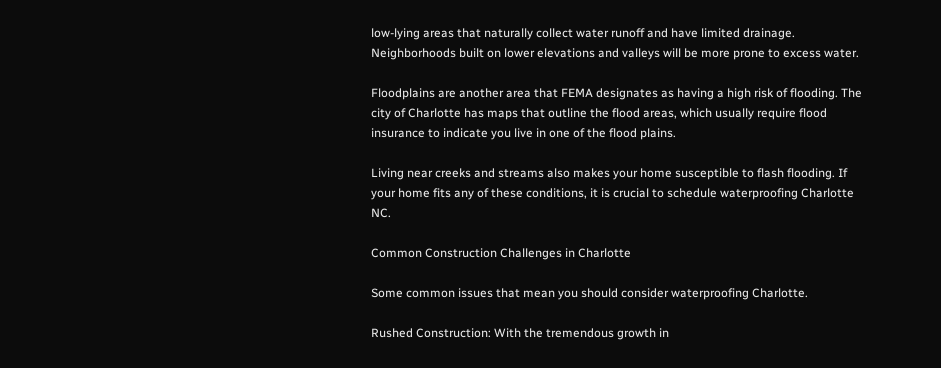low-lying areas that naturally collect water runoff and have limited drainage. Neighborhoods built on lower elevations and valleys will be more prone to excess water.

Floodplains are another area that FEMA designates as having a high risk of flooding. The city of Charlotte has maps that outline the flood areas, which usually require flood insurance to indicate you live in one of the flood plains.

Living near creeks and streams also makes your home susceptible to flash flooding. If your home fits any of these conditions, it is crucial to schedule waterproofing Charlotte NC.

Common Construction Challenges in Charlotte

Some common issues that mean you should consider waterproofing Charlotte.

Rushed Construction: With the tremendous growth in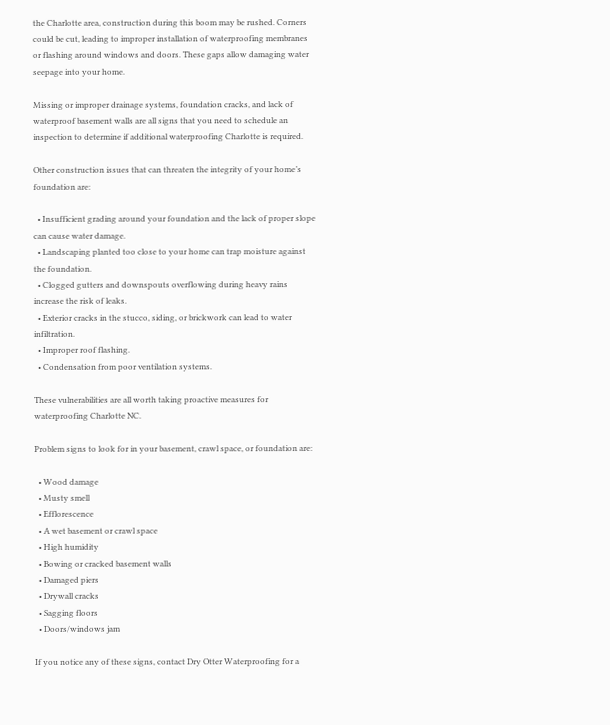the Charlotte area, construction during this boom may be rushed. Corners could be cut, leading to improper installation of waterproofing membranes or flashing around windows and doors. These gaps allow damaging water seepage into your home.

Missing or improper drainage systems, foundation cracks, and lack of waterproof basement walls are all signs that you need to schedule an inspection to determine if additional waterproofing Charlotte is required.

Other construction issues that can threaten the integrity of your home’s foundation are:

  • Insufficient grading around your foundation and the lack of proper slope can cause water damage.
  • Landscaping planted too close to your home can trap moisture against the foundation.
  • Clogged gutters and downspouts overflowing during heavy rains increase the risk of leaks.
  • Exterior cracks in the stucco, siding, or brickwork can lead to water infiltration.
  • Improper roof flashing.
  • Condensation from poor ventilation systems.

These vulnerabilities are all worth taking proactive measures for waterproofing Charlotte NC.

Problem signs to look for in your basement, crawl space, or foundation are:

  • Wood damage
  • Musty smell
  • Efflorescence
  • A wet basement or crawl space
  • High humidity
  • Bowing or cracked basement walls
  • Damaged piers
  • Drywall cracks
  • Sagging floors
  • Doors/windows jam

If you notice any of these signs, contact Dry Otter Waterproofing for a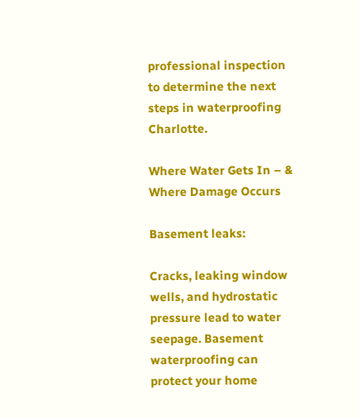professional inspection to determine the next steps in waterproofing Charlotte.

Where Water Gets In – & Where Damage Occurs

Basement leaks:

Cracks, leaking window wells, and hydrostatic pressure lead to water seepage. Basement waterproofing can protect your home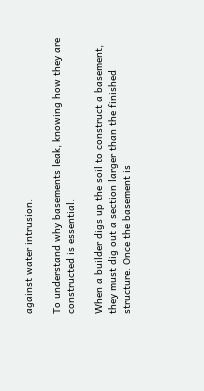against water intrusion.

To understand why basements leak, knowing how they are constructed is essential.

When a builder digs up the soil to construct a basement, they must dig out a section larger than the finished structure. Once the basement is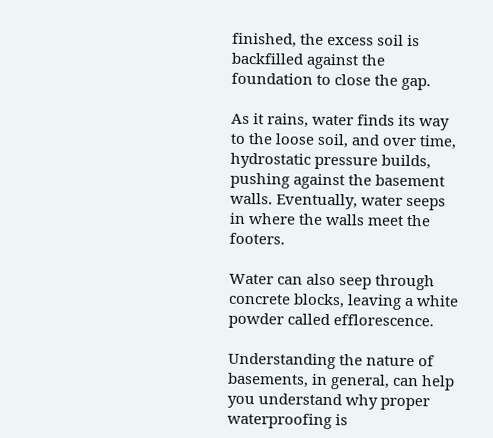finished, the excess soil is backfilled against the foundation to close the gap.

As it rains, water finds its way to the loose soil, and over time, hydrostatic pressure builds, pushing against the basement walls. Eventually, water seeps in where the walls meet the footers.

Water can also seep through concrete blocks, leaving a white powder called efflorescence.

Understanding the nature of basements, in general, can help you understand why proper waterproofing is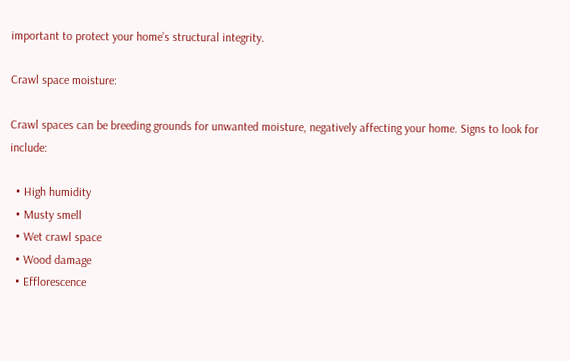important to protect your home’s structural integrity.

Crawl space moisture:

Crawl spaces can be breeding grounds for unwanted moisture, negatively affecting your home. Signs to look for include:

  • High humidity
  • Musty smell
  • Wet crawl space
  • Wood damage
  • Efflorescence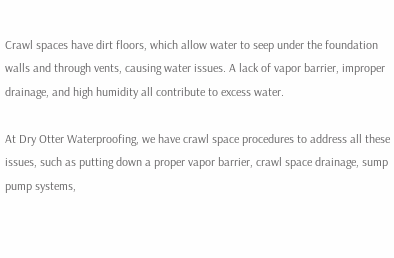Crawl spaces have dirt floors, which allow water to seep under the foundation walls and through vents, causing water issues. A lack of vapor barrier, improper drainage, and high humidity all contribute to excess water.

At Dry Otter Waterproofing, we have crawl space procedures to address all these issues, such as putting down a proper vapor barrier, crawl space drainage, sump pump systems,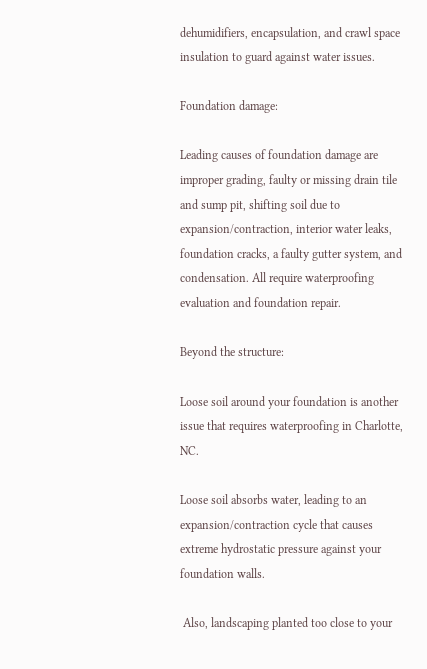dehumidifiers, encapsulation, and crawl space insulation to guard against water issues.

Foundation damage:

Leading causes of foundation damage are improper grading, faulty or missing drain tile and sump pit, shifting soil due to expansion/contraction, interior water leaks, foundation cracks, a faulty gutter system, and condensation. All require waterproofing evaluation and foundation repair.

Beyond the structure:

Loose soil around your foundation is another issue that requires waterproofing in Charlotte, NC.

Loose soil absorbs water, leading to an expansion/contraction cycle that causes extreme hydrostatic pressure against your foundation walls.

 Also, landscaping planted too close to your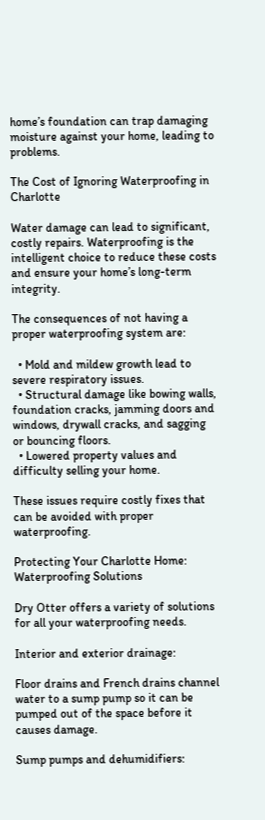home’s foundation can trap damaging moisture against your home, leading to problems.

The Cost of Ignoring Waterproofing in Charlotte

Water damage can lead to significant, costly repairs. Waterproofing is the intelligent choice to reduce these costs and ensure your home’s long-term integrity.

The consequences of not having a proper waterproofing system are:

  • Mold and mildew growth lead to severe respiratory issues.
  • Structural damage like bowing walls, foundation cracks, jamming doors and windows, drywall cracks, and sagging or bouncing floors.
  • Lowered property values and difficulty selling your home.

These issues require costly fixes that can be avoided with proper waterproofing.

Protecting Your Charlotte Home: Waterproofing Solutions

Dry Otter offers a variety of solutions for all your waterproofing needs.

Interior and exterior drainage:

Floor drains and French drains channel water to a sump pump so it can be pumped out of the space before it causes damage.

Sump pumps and dehumidifiers: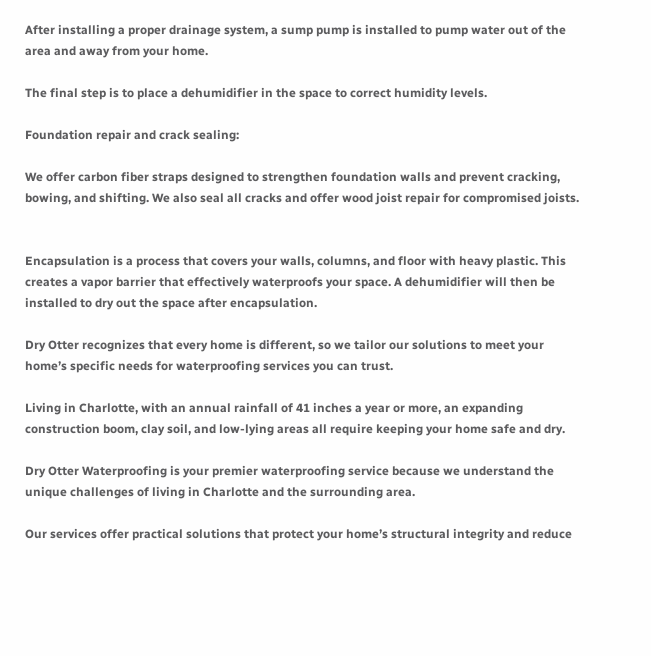After installing a proper drainage system, a sump pump is installed to pump water out of the area and away from your home.

The final step is to place a dehumidifier in the space to correct humidity levels.

Foundation repair and crack sealing:

We offer carbon fiber straps designed to strengthen foundation walls and prevent cracking, bowing, and shifting. We also seal all cracks and offer wood joist repair for compromised joists.


Encapsulation is a process that covers your walls, columns, and floor with heavy plastic. This creates a vapor barrier that effectively waterproofs your space. A dehumidifier will then be installed to dry out the space after encapsulation.

Dry Otter recognizes that every home is different, so we tailor our solutions to meet your home’s specific needs for waterproofing services you can trust.

Living in Charlotte, with an annual rainfall of 41 inches a year or more, an expanding construction boom, clay soil, and low-lying areas all require keeping your home safe and dry.

Dry Otter Waterproofing is your premier waterproofing service because we understand the unique challenges of living in Charlotte and the surrounding area.

Our services offer practical solutions that protect your home’s structural integrity and reduce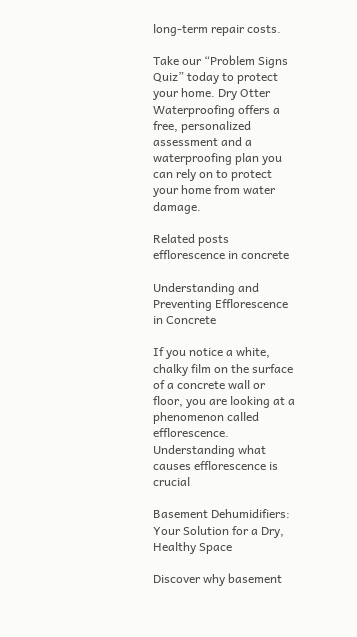long-term repair costs.

Take our “Problem Signs Quiz” today to protect your home. Dry Otter Waterproofing offers a free, personalized assessment and a waterproofing plan you can rely on to protect your home from water damage.

Related posts
efflorescence in concrete

Understanding and Preventing Efflorescence in Concrete

If you notice a white, chalky film on the surface of a concrete wall or floor, you are looking at a phenomenon called efflorescence. Understanding what causes efflorescence is crucial

Basement Dehumidifiers: Your Solution for a Dry, Healthy Space

Discover why basement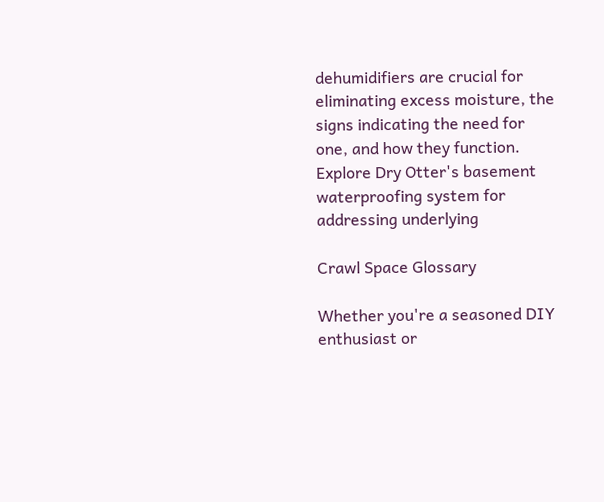dehumidifiers are crucial for eliminating excess moisture, the signs indicating the need for one, and how they function. Explore Dry Otter's basement waterproofing system for addressing underlying

Crawl Space Glossary

Whether you're a seasoned DIY enthusiast or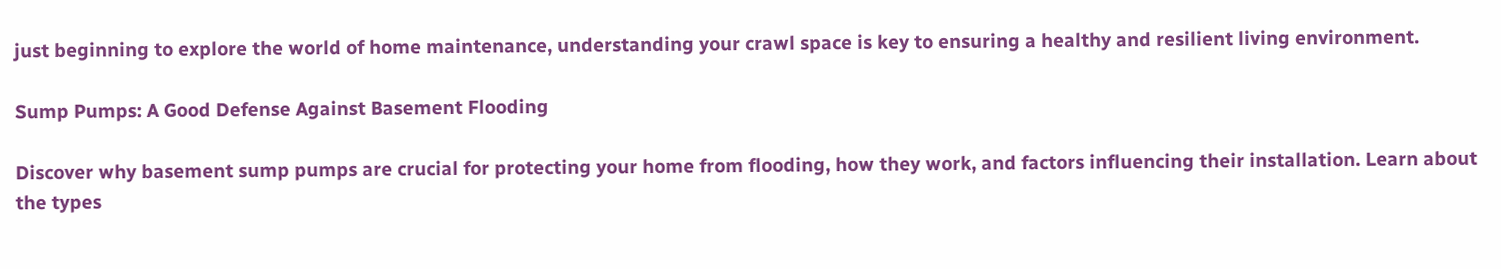just beginning to explore the world of home maintenance, understanding your crawl space is key to ensuring a healthy and resilient living environment.

Sump Pumps: A Good Defense Against Basement Flooding

Discover why basement sump pumps are crucial for protecting your home from flooding, how they work, and factors influencing their installation. Learn about the types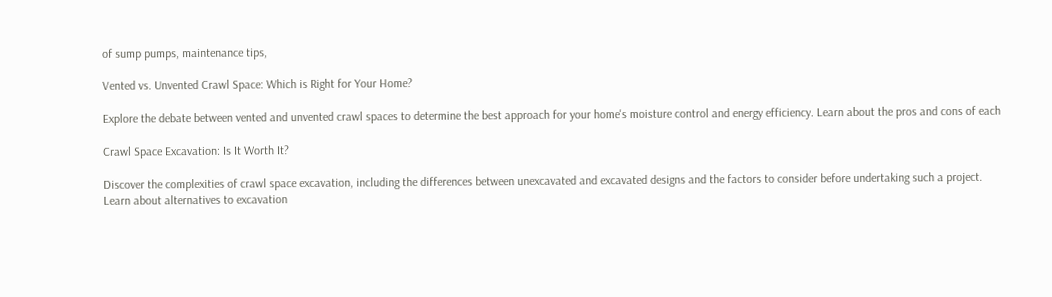of sump pumps, maintenance tips,

Vented vs. Unvented Crawl Space: Which is Right for Your Home?

Explore the debate between vented and unvented crawl spaces to determine the best approach for your home's moisture control and energy efficiency. Learn about the pros and cons of each

Crawl Space Excavation: Is It Worth It?

Discover the complexities of crawl space excavation, including the differences between unexcavated and excavated designs and the factors to consider before undertaking such a project. Learn about alternatives to excavation